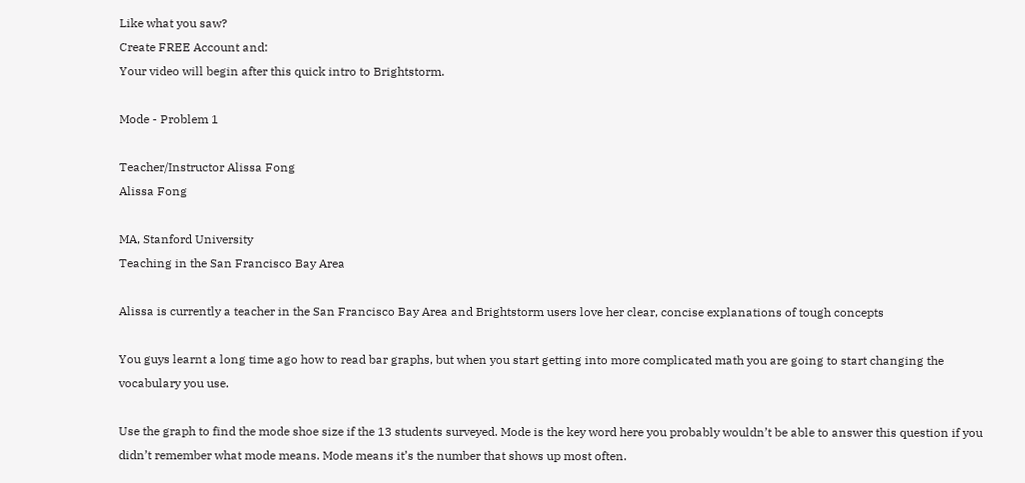Like what you saw?
Create FREE Account and:
Your video will begin after this quick intro to Brightstorm.

Mode - Problem 1

Teacher/Instructor Alissa Fong
Alissa Fong

MA, Stanford University
Teaching in the San Francisco Bay Area

Alissa is currently a teacher in the San Francisco Bay Area and Brightstorm users love her clear, concise explanations of tough concepts

You guys learnt a long time ago how to read bar graphs, but when you start getting into more complicated math you are going to start changing the vocabulary you use.

Use the graph to find the mode shoe size if the 13 students surveyed. Mode is the key word here you probably wouldn’t be able to answer this question if you didn’t remember what mode means. Mode means it’s the number that shows up most often.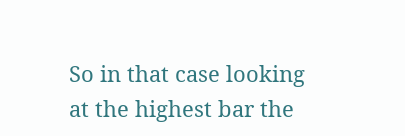So in that case looking at the highest bar the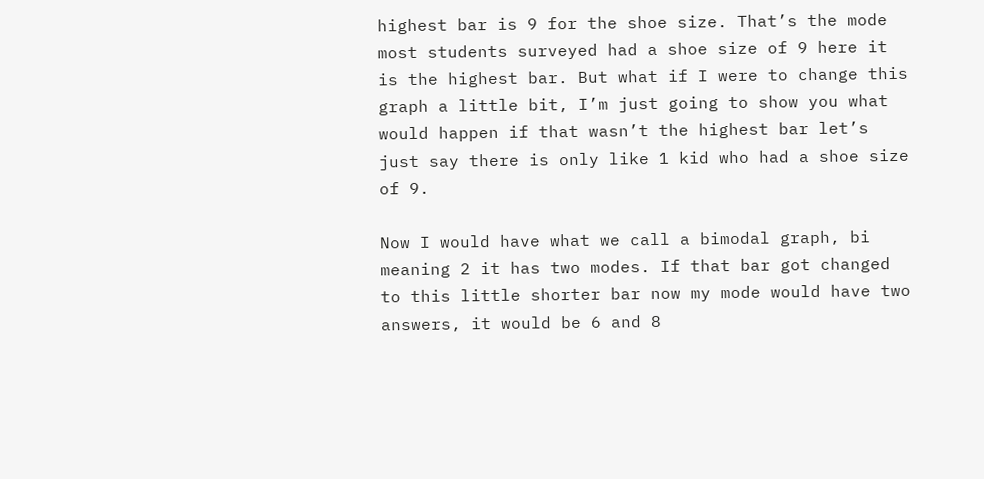highest bar is 9 for the shoe size. That’s the mode most students surveyed had a shoe size of 9 here it is the highest bar. But what if I were to change this graph a little bit, I’m just going to show you what would happen if that wasn’t the highest bar let’s just say there is only like 1 kid who had a shoe size of 9.

Now I would have what we call a bimodal graph, bi meaning 2 it has two modes. If that bar got changed to this little shorter bar now my mode would have two answers, it would be 6 and 8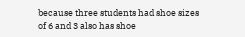because three students had shoe sizes of 6 and 3 also has shoe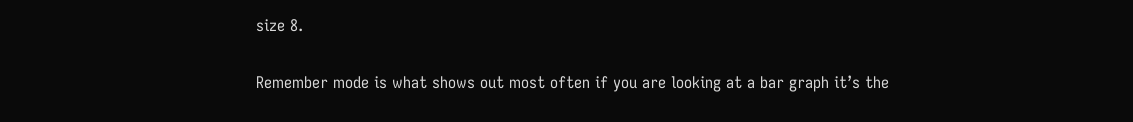size 8.

Remember mode is what shows out most often if you are looking at a bar graph it’s the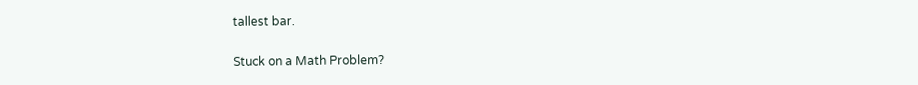tallest bar.

Stuck on a Math Problem?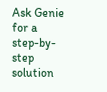Ask Genie for a step-by-step solution